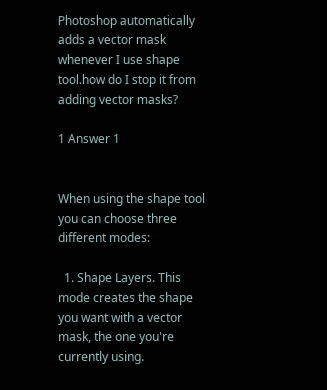Photoshop automatically adds a vector mask whenever I use shape tool.how do I stop it from adding vector masks?

1 Answer 1


When using the shape tool you can choose three different modes:

  1. Shape Layers. This mode creates the shape you want with a vector mask, the one you're currently using.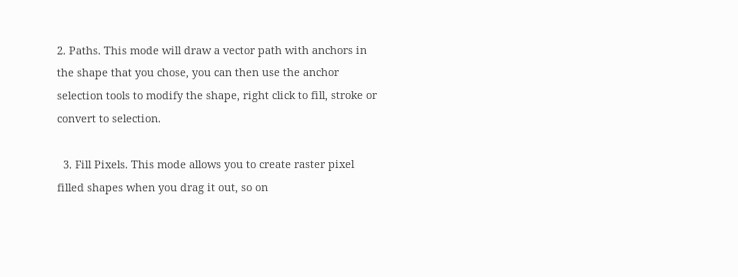2. Paths. This mode will draw a vector path with anchors in the shape that you chose, you can then use the anchor selection tools to modify the shape, right click to fill, stroke or convert to selection.

  3. Fill Pixels. This mode allows you to create raster pixel filled shapes when you drag it out, so on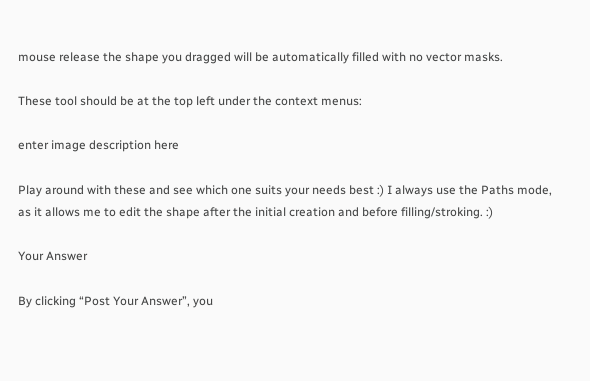mouse release the shape you dragged will be automatically filled with no vector masks.

These tool should be at the top left under the context menus:

enter image description here

Play around with these and see which one suits your needs best :) I always use the Paths mode, as it allows me to edit the shape after the initial creation and before filling/stroking. :)

Your Answer

By clicking “Post Your Answer”, you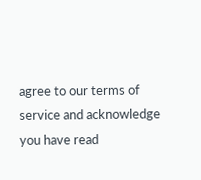agree to our terms of service and acknowledge you have read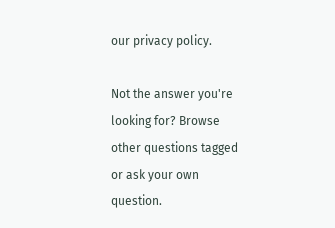our privacy policy.

Not the answer you're looking for? Browse other questions tagged or ask your own question.